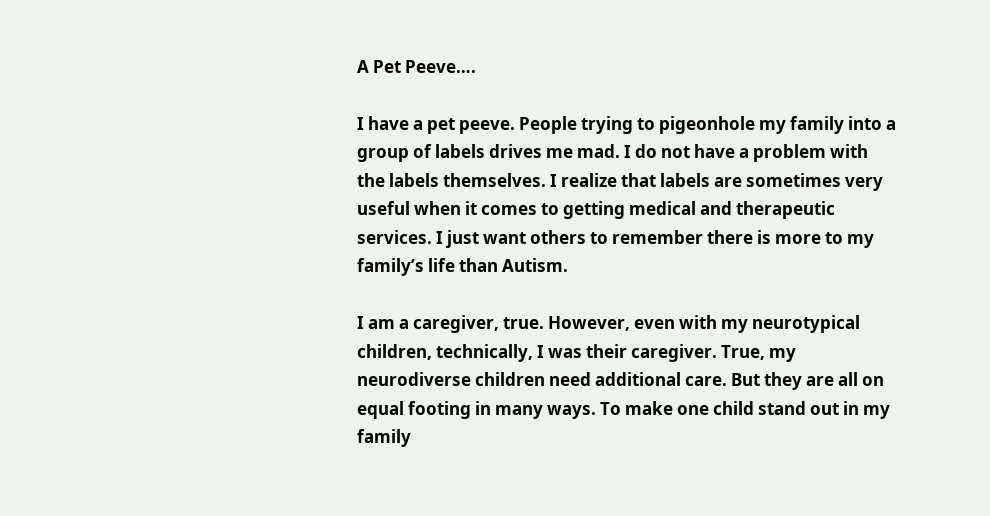A Pet Peeve….

I have a pet peeve. People trying to pigeonhole my family into a group of labels drives me mad. I do not have a problem with the labels themselves. I realize that labels are sometimes very useful when it comes to getting medical and therapeutic services. I just want others to remember there is more to my family’s life than Autism.

I am a caregiver, true. However, even with my neurotypical children, technically, I was their caregiver. True, my neurodiverse children need additional care. But they are all on equal footing in many ways. To make one child stand out in my family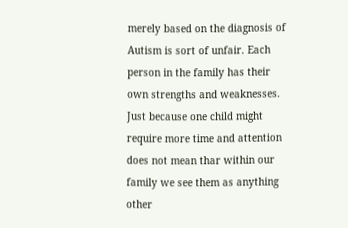merely based on the diagnosis of Autism is sort of unfair. Each person in the family has their own strengths and weaknesses. Just because one child might require more time and attention does not mean thar within our family we see them as anything other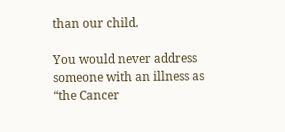than our child.

You would never address someone with an illness as “the Cancer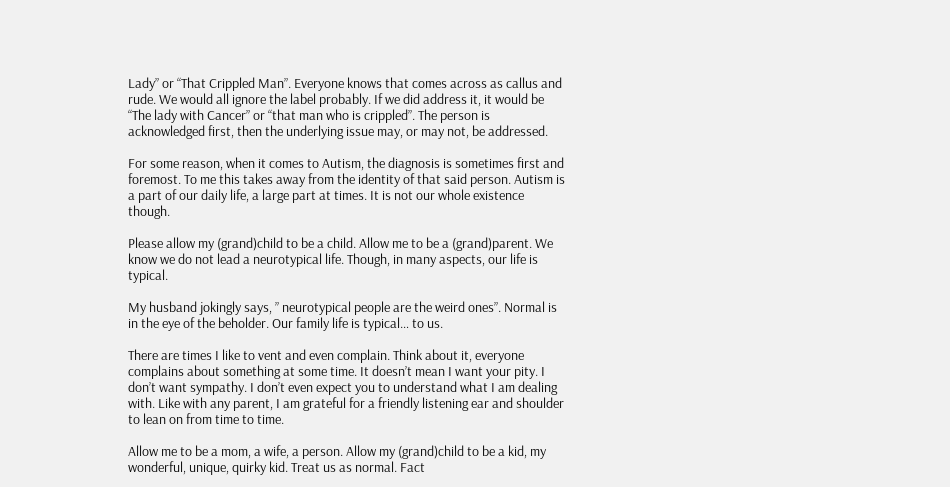Lady” or “That Crippled Man”. Everyone knows that comes across as callus and rude. We would all ignore the label probably. If we did address it, it would be “The lady with Cancer” or “that man who is crippled”. The person is acknowledged first, then the underlying issue may, or may not, be addressed.

For some reason, when it comes to Autism, the diagnosis is sometimes first and foremost. To me this takes away from the identity of that said person. Autism is a part of our daily life, a large part at times. It is not our whole existence though.

Please allow my (grand)child to be a child. Allow me to be a (grand)parent. We know we do not lead a neurotypical life. Though, in many aspects, our life is typical.

My husband jokingly says, ” neurotypical people are the weird ones”. Normal is in the eye of the beholder. Our family life is typical… to us.

There are times I like to vent and even complain. Think about it, everyone complains about something at some time. It doesn’t mean I want your pity. I don’t want sympathy. I don’t even expect you to understand what I am dealing with. Like with any parent, I am grateful for a friendly listening ear and shoulder to lean on from time to time.

Allow me to be a mom, a wife, a person. Allow my (grand)child to be a kid, my wonderful, unique, quirky kid. Treat us as normal. Fact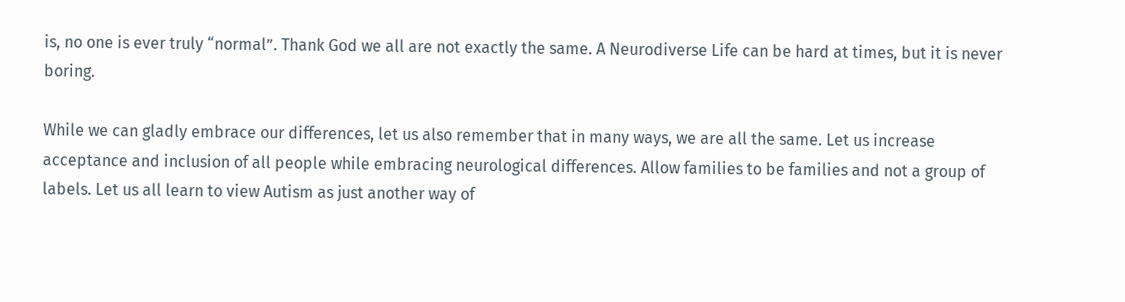is, no one is ever truly “normal”. Thank God we all are not exactly the same. A Neurodiverse Life can be hard at times, but it is never boring.

While we can gladly embrace our differences, let us also remember that in many ways, we are all the same. Let us increase acceptance and inclusion of all people while embracing neurological differences. Allow families to be families and not a group of labels. Let us all learn to view Autism as just another way of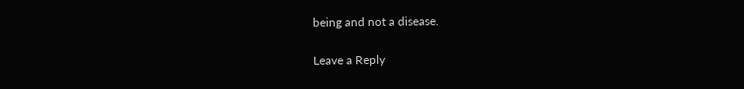being and not a disease.

Leave a Reply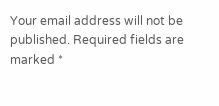Your email address will not be published. Required fields are marked *